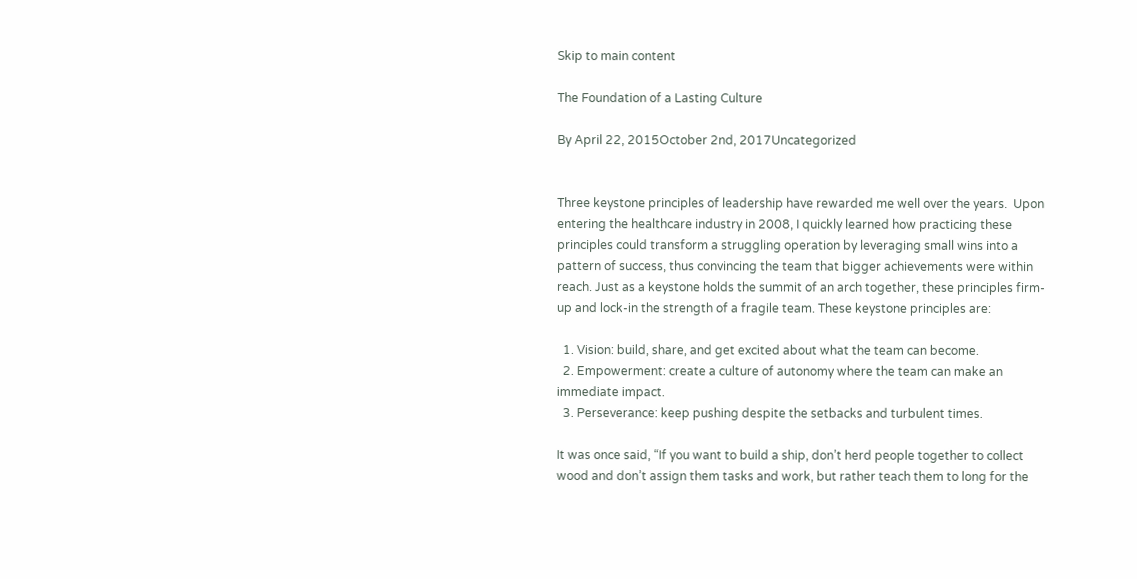Skip to main content

The Foundation of a Lasting Culture

By April 22, 2015October 2nd, 2017Uncategorized


Three keystone principles of leadership have rewarded me well over the years.  Upon entering the healthcare industry in 2008, I quickly learned how practicing these principles could transform a struggling operation by leveraging small wins into a pattern of success, thus convincing the team that bigger achievements were within reach. Just as a keystone holds the summit of an arch together, these principles firm-up and lock-in the strength of a fragile team. These keystone principles are:

  1. Vision: build, share, and get excited about what the team can become.
  2. Empowerment: create a culture of autonomy where the team can make an immediate impact.
  3. Perseverance: keep pushing despite the setbacks and turbulent times.

It was once said, “If you want to build a ship, don’t herd people together to collect wood and don’t assign them tasks and work, but rather teach them to long for the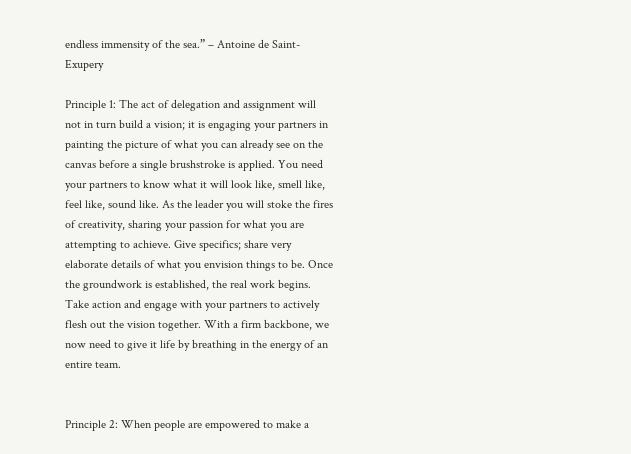endless immensity of the sea.” – Antoine de Saint-Exupery

Principle 1: The act of delegation and assignment will not in turn build a vision; it is engaging your partners in painting the picture of what you can already see on the canvas before a single brushstroke is applied. You need your partners to know what it will look like, smell like, feel like, sound like. As the leader you will stoke the fires of creativity, sharing your passion for what you are attempting to achieve. Give specifics; share very elaborate details of what you envision things to be. Once the groundwork is established, the real work begins. Take action and engage with your partners to actively flesh out the vision together. With a firm backbone, we now need to give it life by breathing in the energy of an entire team.


Principle 2: When people are empowered to make a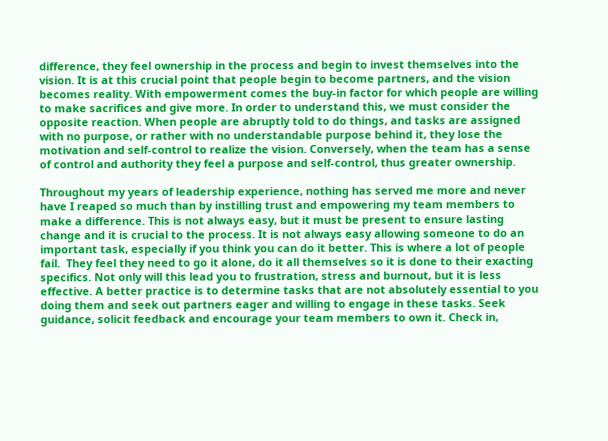difference, they feel ownership in the process and begin to invest themselves into the vision. It is at this crucial point that people begin to become partners, and the vision becomes reality. With empowerment comes the buy-in factor for which people are willing to make sacrifices and give more. In order to understand this, we must consider the opposite reaction. When people are abruptly told to do things, and tasks are assigned with no purpose, or rather with no understandable purpose behind it, they lose the motivation and self-control to realize the vision. Conversely, when the team has a sense of control and authority they feel a purpose and self-control, thus greater ownership.

Throughout my years of leadership experience, nothing has served me more and never have I reaped so much than by instilling trust and empowering my team members to make a difference. This is not always easy, but it must be present to ensure lasting change and it is crucial to the process. It is not always easy allowing someone to do an important task, especially if you think you can do it better. This is where a lot of people fail.  They feel they need to go it alone, do it all themselves so it is done to their exacting specifics. Not only will this lead you to frustration, stress and burnout, but it is less effective. A better practice is to determine tasks that are not absolutely essential to you doing them and seek out partners eager and willing to engage in these tasks. Seek guidance, solicit feedback and encourage your team members to own it. Check in,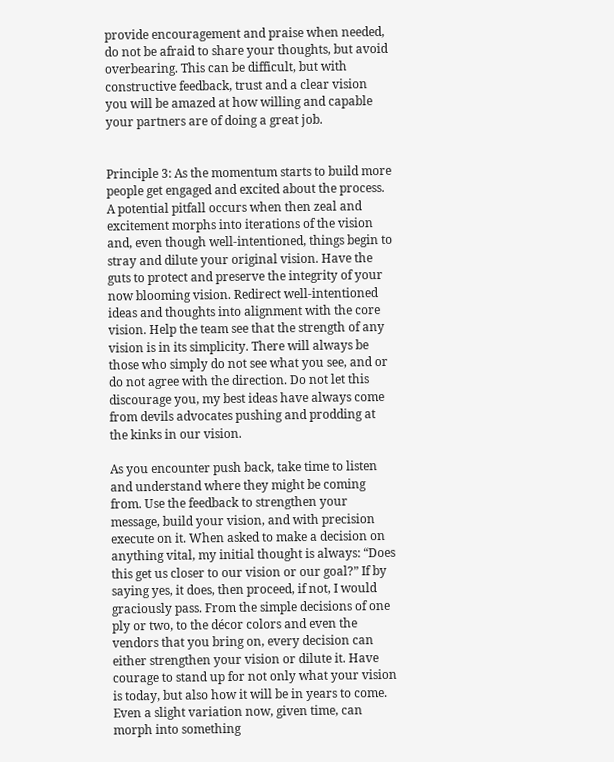provide encouragement and praise when needed, do not be afraid to share your thoughts, but avoid overbearing. This can be difficult, but with constructive feedback, trust and a clear vision you will be amazed at how willing and capable your partners are of doing a great job.


Principle 3: As the momentum starts to build more people get engaged and excited about the process. A potential pitfall occurs when then zeal and excitement morphs into iterations of the vision and, even though well-intentioned, things begin to stray and dilute your original vision. Have the guts to protect and preserve the integrity of your now blooming vision. Redirect well-intentioned ideas and thoughts into alignment with the core vision. Help the team see that the strength of any vision is in its simplicity. There will always be those who simply do not see what you see, and or do not agree with the direction. Do not let this discourage you, my best ideas have always come from devils advocates pushing and prodding at the kinks in our vision.

As you encounter push back, take time to listen and understand where they might be coming from. Use the feedback to strengthen your message, build your vision, and with precision execute on it. When asked to make a decision on anything vital, my initial thought is always: “Does this get us closer to our vision or our goal?” If by saying yes, it does, then proceed, if not, I would graciously pass. From the simple decisions of one ply or two, to the décor colors and even the vendors that you bring on, every decision can either strengthen your vision or dilute it. Have courage to stand up for not only what your vision is today, but also how it will be in years to come. Even a slight variation now, given time, can morph into something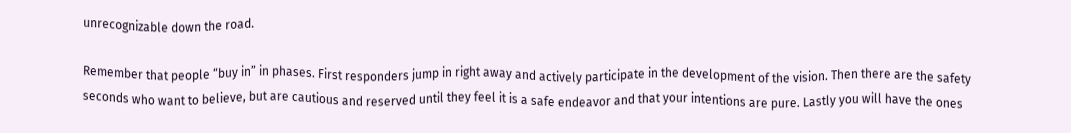unrecognizable down the road.

Remember that people “buy in” in phases. First responders jump in right away and actively participate in the development of the vision. Then there are the safety seconds who want to believe, but are cautious and reserved until they feel it is a safe endeavor and that your intentions are pure. Lastly you will have the ones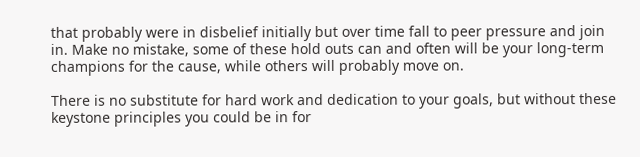that probably were in disbelief initially but over time fall to peer pressure and join in. Make no mistake, some of these hold outs can and often will be your long-term champions for the cause, while others will probably move on.

There is no substitute for hard work and dedication to your goals, but without these keystone principles you could be in for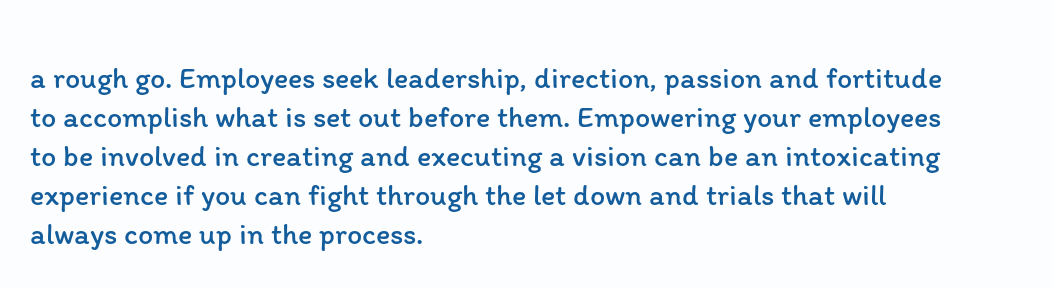a rough go. Employees seek leadership, direction, passion and fortitude to accomplish what is set out before them. Empowering your employees to be involved in creating and executing a vision can be an intoxicating experience if you can fight through the let down and trials that will always come up in the process.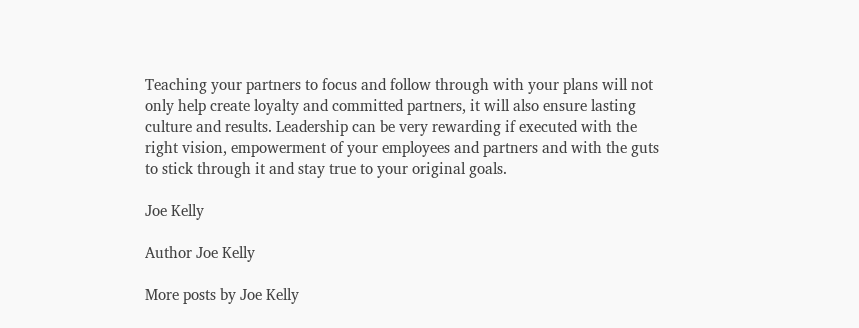Teaching your partners to focus and follow through with your plans will not only help create loyalty and committed partners, it will also ensure lasting culture and results. Leadership can be very rewarding if executed with the right vision, empowerment of your employees and partners and with the guts to stick through it and stay true to your original goals.

Joe Kelly

Author Joe Kelly

More posts by Joe Kelly